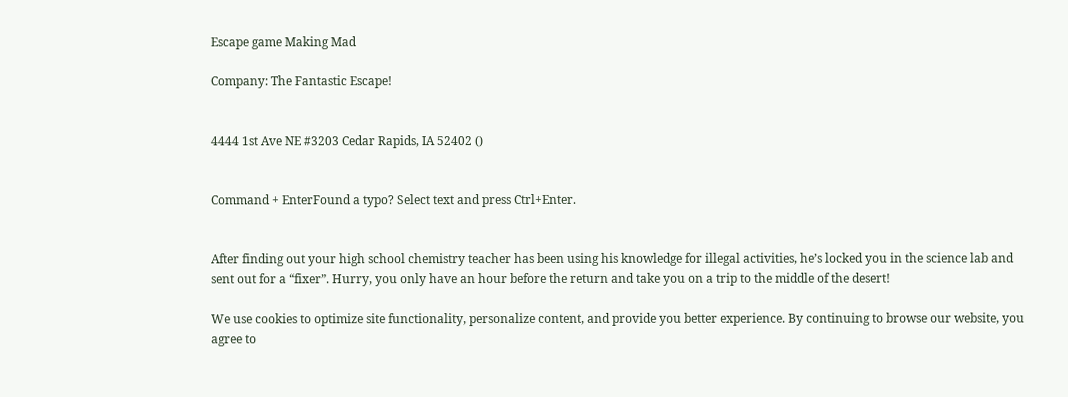Escape game Making Mad

Company: The Fantastic Escape!


4444 1st Ave NE #3203 Cedar Rapids, IA 52402 ()


Command + EnterFound a typo? Select text and press Ctrl+Enter.


After finding out your high school chemistry teacher has been using his knowledge for illegal activities, he’s locked you in the science lab and sent out for a “fixer”. Hurry, you only have an hour before the return and take you on a trip to the middle of the desert!

We use cookies to optimize site functionality, personalize content, and provide you better experience. By continuing to browse our website, you agree to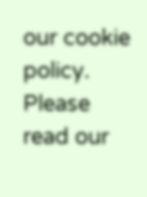our cookie policy. Please read our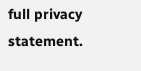full privacy statement.